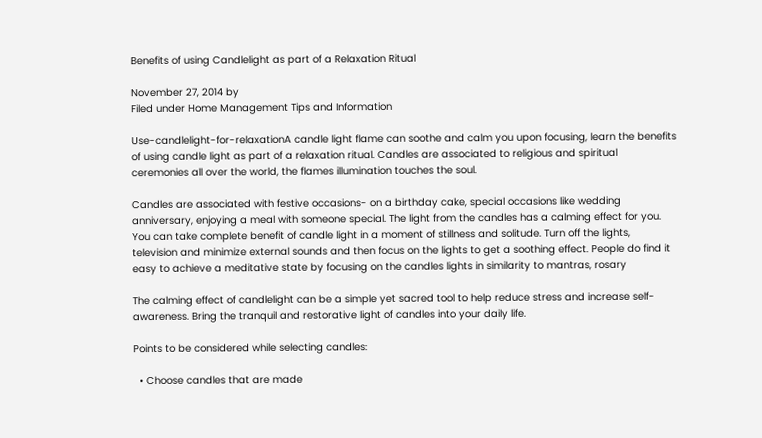Benefits of using Candlelight as part of a Relaxation Ritual

November 27, 2014 by
Filed under Home Management Tips and Information

Use-candlelight-for-relaxationA candle light flame can soothe and calm you upon focusing, learn the benefits of using candle light as part of a relaxation ritual. Candles are associated to religious and spiritual ceremonies all over the world, the flames illumination touches the soul.

Candles are associated with festive occasions- on a birthday cake, special occasions like wedding anniversary, enjoying a meal with someone special. The light from the candles has a calming effect for you. You can take complete benefit of candle light in a moment of stillness and solitude. Turn off the lights, television and minimize external sounds and then focus on the lights to get a soothing effect. People do find it easy to achieve a meditative state by focusing on the candles lights in similarity to mantras, rosary

The calming effect of candlelight can be a simple yet sacred tool to help reduce stress and increase self-awareness. Bring the tranquil and restorative light of candles into your daily life.

Points to be considered while selecting candles:

  • Choose candles that are made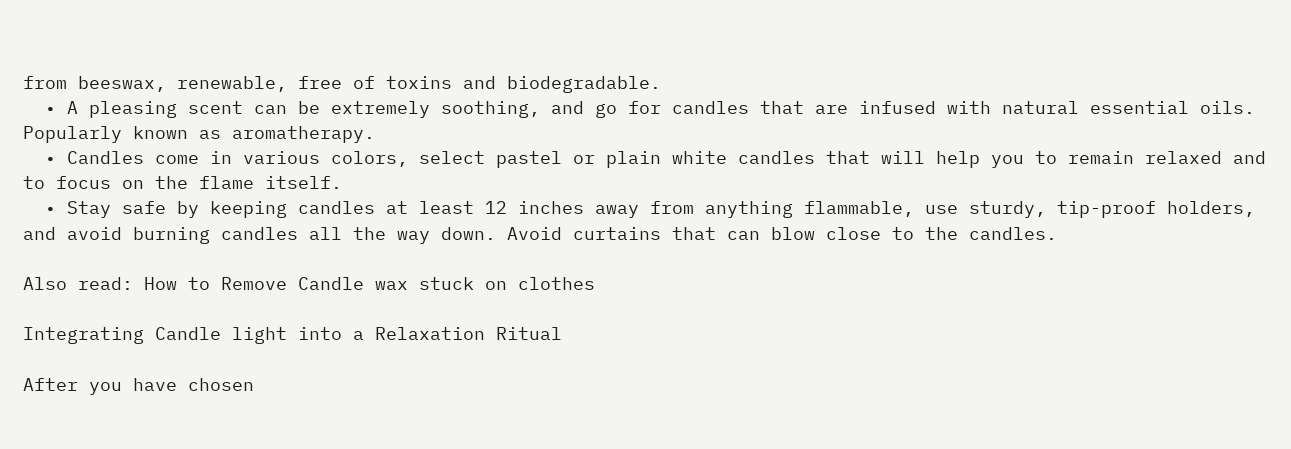from beeswax, renewable, free of toxins and biodegradable.
  • A pleasing scent can be extremely soothing, and go for candles that are infused with natural essential oils. Popularly known as aromatherapy.
  • Candles come in various colors, select pastel or plain white candles that will help you to remain relaxed and to focus on the flame itself.
  • Stay safe by keeping candles at least 12 inches away from anything flammable, use sturdy, tip-proof holders, and avoid burning candles all the way down. Avoid curtains that can blow close to the candles.

Also read: How to Remove Candle wax stuck on clothes

Integrating Candle light into a Relaxation Ritual

After you have chosen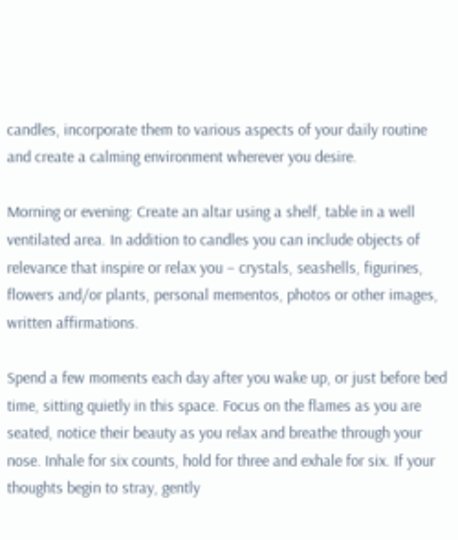candles, incorporate them to various aspects of your daily routine and create a calming environment wherever you desire.

Morning or evening: Create an altar using a shelf, table in a well ventilated area. In addition to candles you can include objects of relevance that inspire or relax you – crystals, seashells, figurines, flowers and/or plants, personal mementos, photos or other images, written affirmations.

Spend a few moments each day after you wake up, or just before bed time, sitting quietly in this space. Focus on the flames as you are seated, notice their beauty as you relax and breathe through your nose. Inhale for six counts, hold for three and exhale for six. If your thoughts begin to stray, gently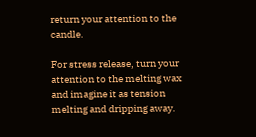return your attention to the candle.

For stress release, turn your attention to the melting wax and imagine it as tension melting and dripping away.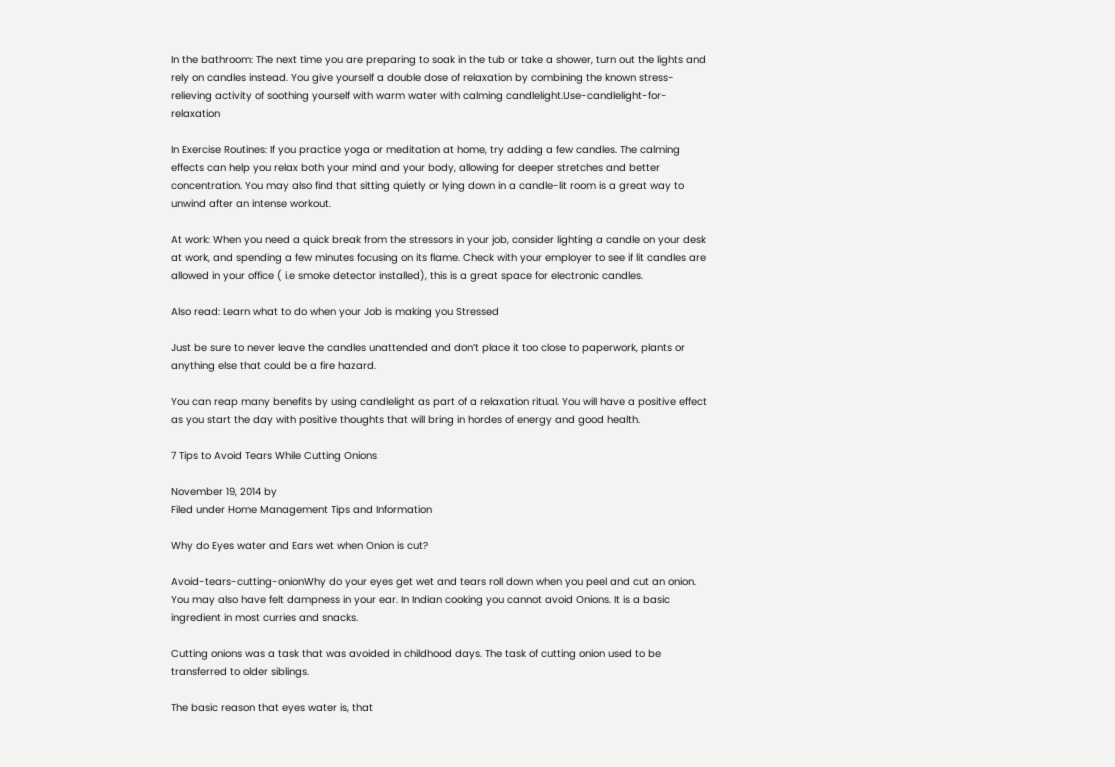In the bathroom: The next time you are preparing to soak in the tub or take a shower, turn out the lights and rely on candles instead. You give yourself a double dose of relaxation by combining the known stress-relieving activity of soothing yourself with warm water with calming candlelight.Use-candlelight-for-relaxation

In Exercise Routines: If you practice yoga or meditation at home, try adding a few candles. The calming effects can help you relax both your mind and your body, allowing for deeper stretches and better concentration. You may also find that sitting quietly or lying down in a candle-lit room is a great way to unwind after an intense workout.

At work: When you need a quick break from the stressors in your job, consider lighting a candle on your desk at work, and spending a few minutes focusing on its flame. Check with your employer to see if lit candles are allowed in your office ( i.e smoke detector installed), this is a great space for electronic candles.

Also read: Learn what to do when your Job is making you Stressed

Just be sure to never leave the candles unattended and don’t place it too close to paperwork, plants or anything else that could be a fire hazard.

You can reap many benefits by using candlelight as part of a relaxation ritual. You will have a positive effect as you start the day with positive thoughts that will bring in hordes of energy and good health.

7 Tips to Avoid Tears While Cutting Onions

November 19, 2014 by
Filed under Home Management Tips and Information

Why do Eyes water and Ears wet when Onion is cut?

Avoid-tears-cutting-onionWhy do your eyes get wet and tears roll down when you peel and cut an onion. You may also have felt dampness in your ear. In Indian cooking you cannot avoid Onions. It is a basic ingredient in most curries and snacks.

Cutting onions was a task that was avoided in childhood days. The task of cutting onion used to be transferred to older siblings.

The basic reason that eyes water is, that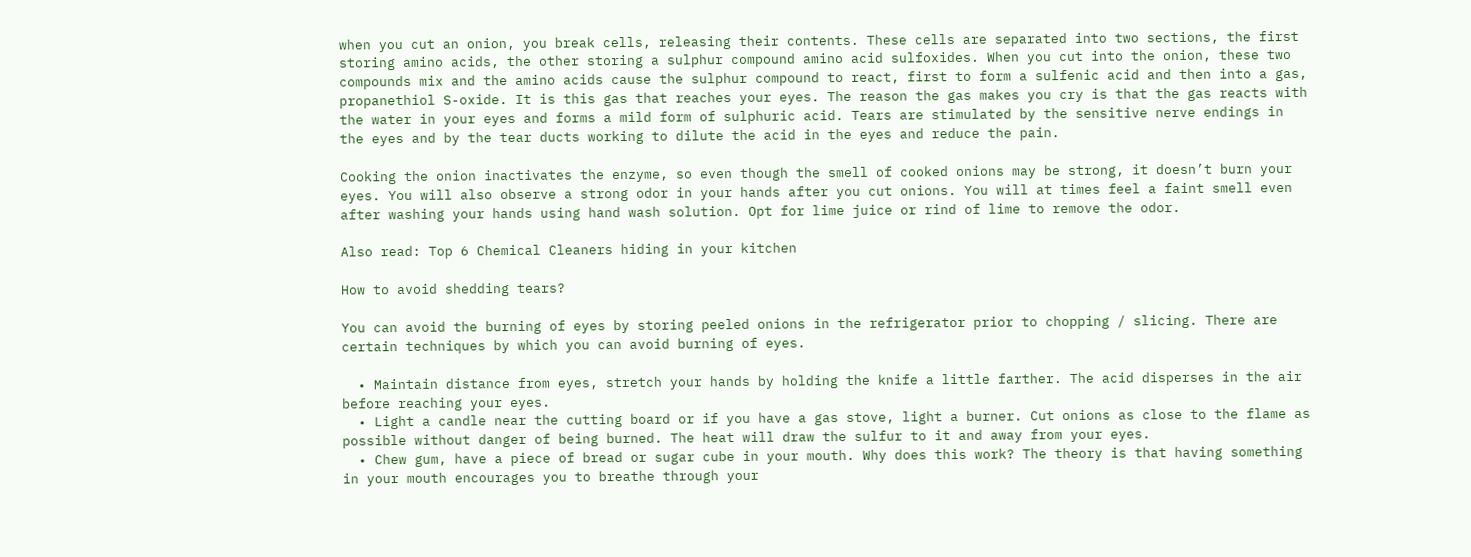when you cut an onion, you break cells, releasing their contents. These cells are separated into two sections, the first storing amino acids, the other storing a sulphur compound amino acid sulfoxides. When you cut into the onion, these two compounds mix and the amino acids cause the sulphur compound to react, first to form a sulfenic acid and then into a gas, propanethiol S-oxide. It is this gas that reaches your eyes. The reason the gas makes you cry is that the gas reacts with the water in your eyes and forms a mild form of sulphuric acid. Tears are stimulated by the sensitive nerve endings in the eyes and by the tear ducts working to dilute the acid in the eyes and reduce the pain.

Cooking the onion inactivates the enzyme, so even though the smell of cooked onions may be strong, it doesn’t burn your eyes. You will also observe a strong odor in your hands after you cut onions. You will at times feel a faint smell even after washing your hands using hand wash solution. Opt for lime juice or rind of lime to remove the odor.

Also read: Top 6 Chemical Cleaners hiding in your kitchen

How to avoid shedding tears?

You can avoid the burning of eyes by storing peeled onions in the refrigerator prior to chopping / slicing. There are certain techniques by which you can avoid burning of eyes.

  • Maintain distance from eyes, stretch your hands by holding the knife a little farther. The acid disperses in the air before reaching your eyes.
  • Light a candle near the cutting board or if you have a gas stove, light a burner. Cut onions as close to the flame as possible without danger of being burned. The heat will draw the sulfur to it and away from your eyes.
  • Chew gum, have a piece of bread or sugar cube in your mouth. Why does this work? The theory is that having something in your mouth encourages you to breathe through your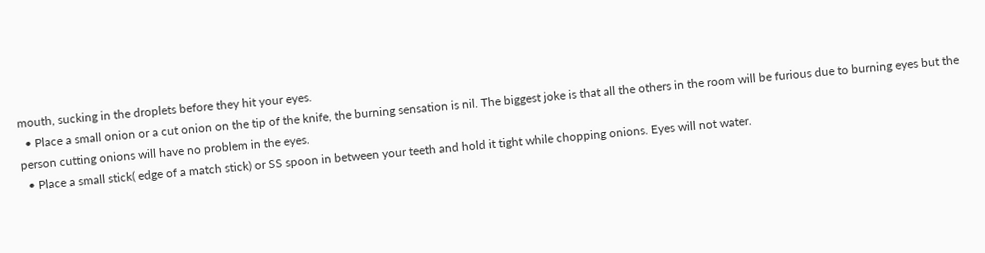mouth, sucking in the droplets before they hit your eyes.
  • Place a small onion or a cut onion on the tip of the knife, the burning sensation is nil. The biggest joke is that all the others in the room will be furious due to burning eyes but the person cutting onions will have no problem in the eyes.
  • Place a small stick( edge of a match stick) or SS spoon in between your teeth and hold it tight while chopping onions. Eyes will not water.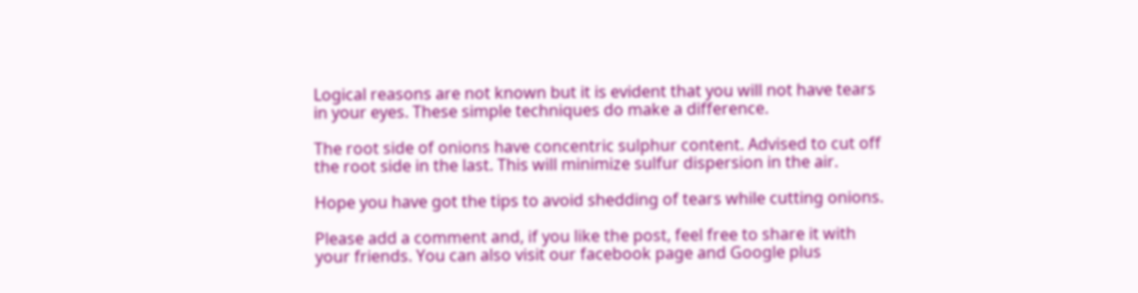Logical reasons are not known but it is evident that you will not have tears in your eyes. These simple techniques do make a difference.

The root side of onions have concentric sulphur content. Advised to cut off the root side in the last. This will minimize sulfur dispersion in the air.

Hope you have got the tips to avoid shedding of tears while cutting onions.

Please add a comment and, if you like the post, feel free to share it with your friends. You can also visit our facebook page and Google plus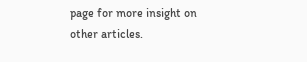page for more insight on other articles.